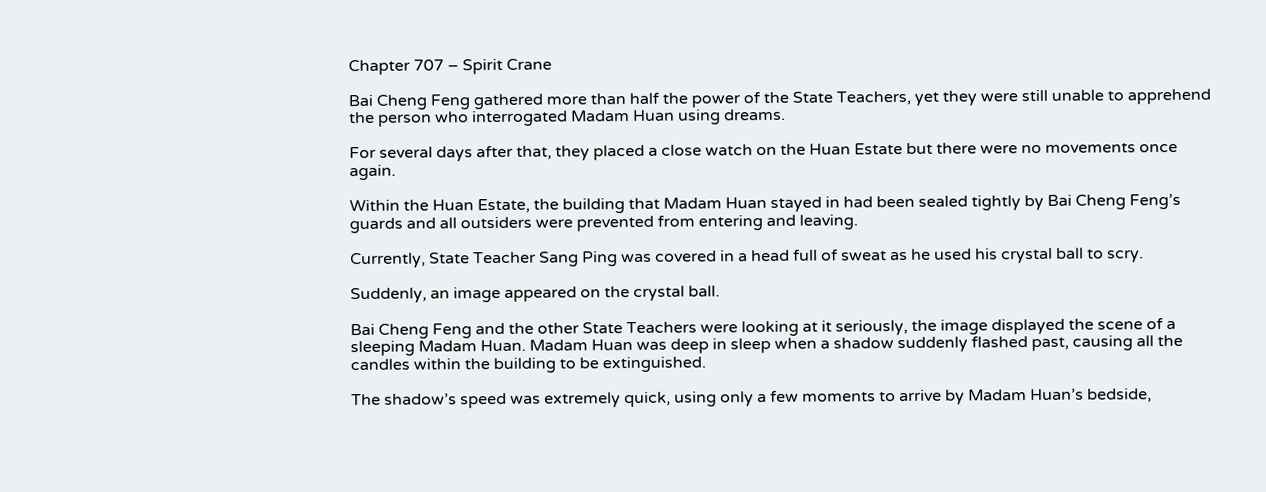Chapter 707 – Spirit Crane

Bai Cheng Feng gathered more than half the power of the State Teachers, yet they were still unable to apprehend the person who interrogated Madam Huan using dreams.

For several days after that, they placed a close watch on the Huan Estate but there were no movements once again.

Within the Huan Estate, the building that Madam Huan stayed in had been sealed tightly by Bai Cheng Feng’s guards and all outsiders were prevented from entering and leaving.

Currently, State Teacher Sang Ping was covered in a head full of sweat as he used his crystal ball to scry.

Suddenly, an image appeared on the crystal ball.

Bai Cheng Feng and the other State Teachers were looking at it seriously, the image displayed the scene of a sleeping Madam Huan. Madam Huan was deep in sleep when a shadow suddenly flashed past, causing all the candles within the building to be extinguished.

The shadow’s speed was extremely quick, using only a few moments to arrive by Madam Huan’s bedside,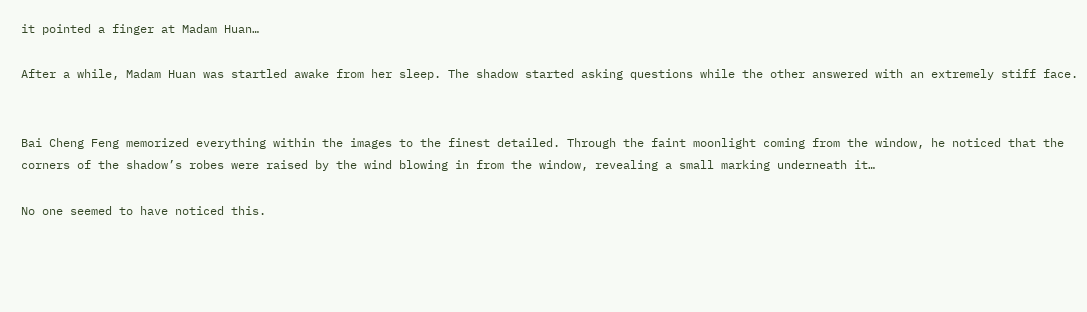it pointed a finger at Madam Huan…

After a while, Madam Huan was startled awake from her sleep. The shadow started asking questions while the other answered with an extremely stiff face.


Bai Cheng Feng memorized everything within the images to the finest detailed. Through the faint moonlight coming from the window, he noticed that the corners of the shadow’s robes were raised by the wind blowing in from the window, revealing a small marking underneath it…

No one seemed to have noticed this.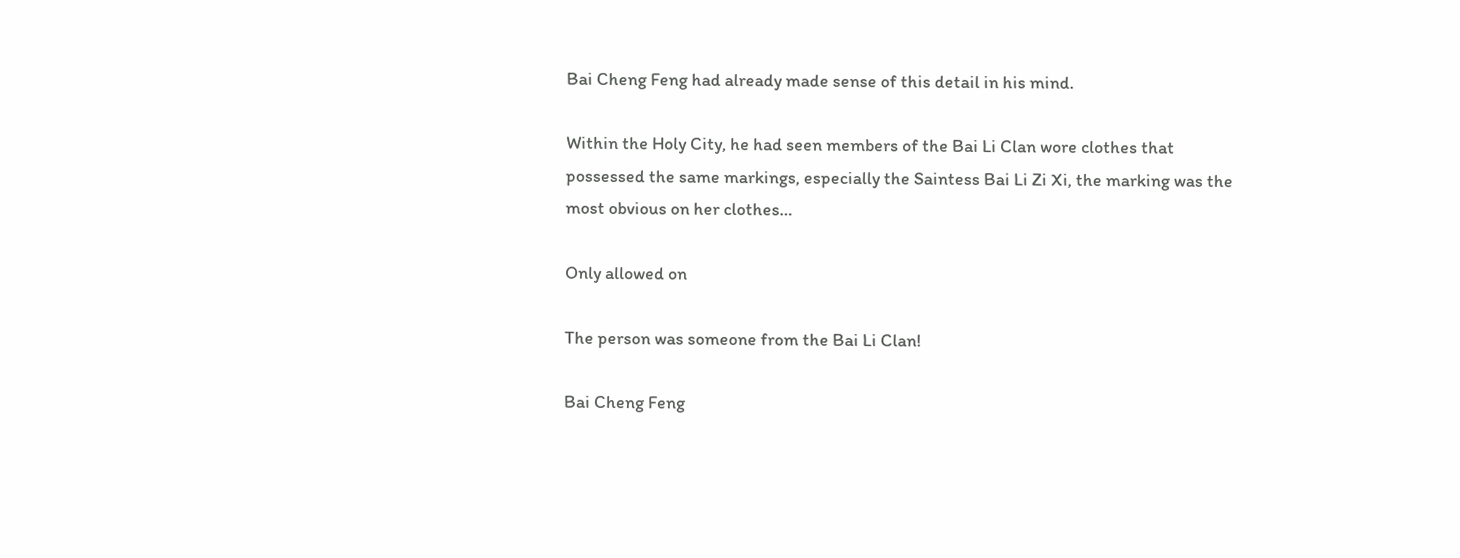Bai Cheng Feng had already made sense of this detail in his mind.

Within the Holy City, he had seen members of the Bai Li Clan wore clothes that possessed the same markings, especially the Saintess Bai Li Zi Xi, the marking was the most obvious on her clothes…

Only allowed on

The person was someone from the Bai Li Clan!

Bai Cheng Feng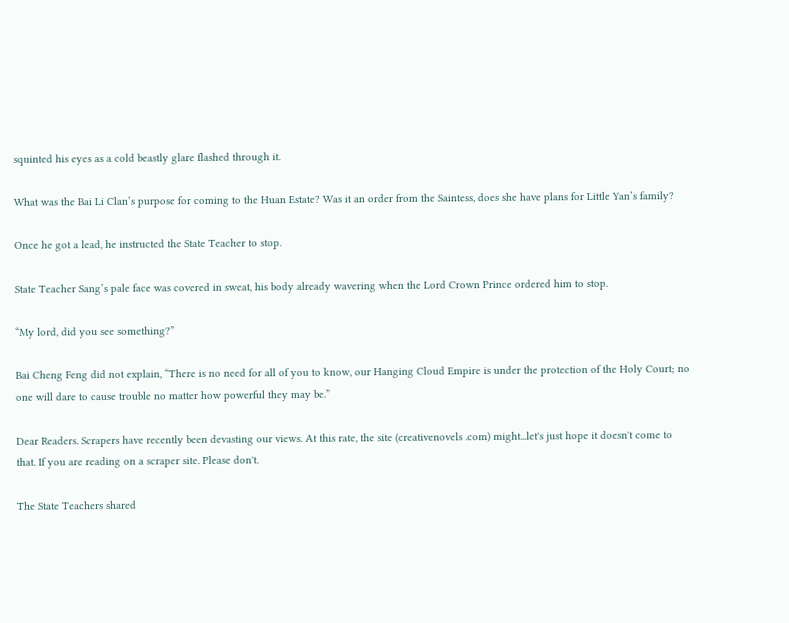squinted his eyes as a cold beastly glare flashed through it.

What was the Bai Li Clan’s purpose for coming to the Huan Estate? Was it an order from the Saintess, does she have plans for Little Yan’s family?

Once he got a lead, he instructed the State Teacher to stop.

State Teacher Sang’s pale face was covered in sweat, his body already wavering when the Lord Crown Prince ordered him to stop.

“My lord, did you see something?”

Bai Cheng Feng did not explain, “There is no need for all of you to know, our Hanging Cloud Empire is under the protection of the Holy Court; no one will dare to cause trouble no matter how powerful they may be.”

Dear Readers. Scrapers have recently been devasting our views. At this rate, the site (creativenovels .com) might...let's just hope it doesn't come to that. If you are reading on a scraper site. Please don't.

The State Teachers shared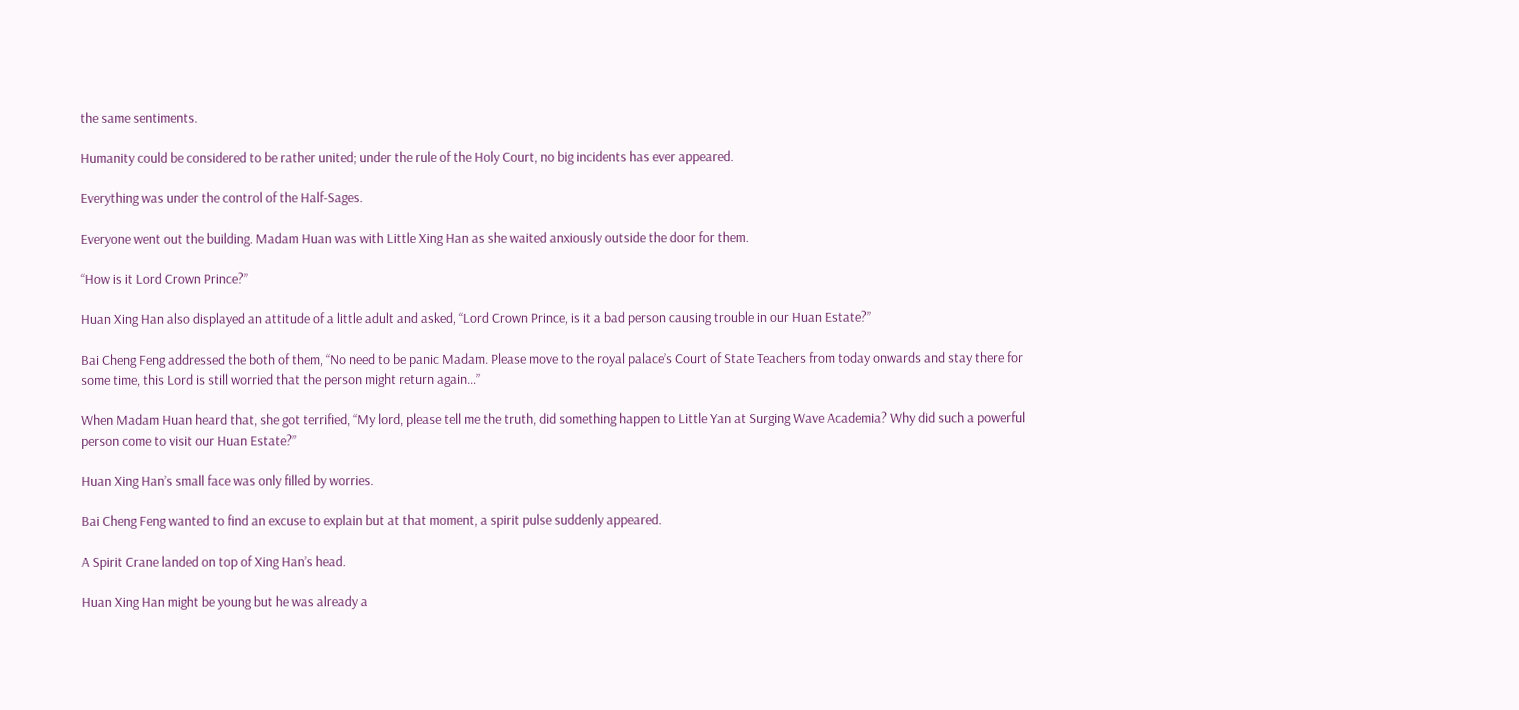the same sentiments.

Humanity could be considered to be rather united; under the rule of the Holy Court, no big incidents has ever appeared.

Everything was under the control of the Half-Sages.

Everyone went out the building. Madam Huan was with Little Xing Han as she waited anxiously outside the door for them.

“How is it Lord Crown Prince?”

Huan Xing Han also displayed an attitude of a little adult and asked, “Lord Crown Prince, is it a bad person causing trouble in our Huan Estate?”

Bai Cheng Feng addressed the both of them, “No need to be panic Madam. Please move to the royal palace’s Court of State Teachers from today onwards and stay there for some time, this Lord is still worried that the person might return again…”

When Madam Huan heard that, she got terrified, “My lord, please tell me the truth, did something happen to Little Yan at Surging Wave Academia? Why did such a powerful person come to visit our Huan Estate?”

Huan Xing Han’s small face was only filled by worries.

Bai Cheng Feng wanted to find an excuse to explain but at that moment, a spirit pulse suddenly appeared.

A Spirit Crane landed on top of Xing Han’s head.

Huan Xing Han might be young but he was already a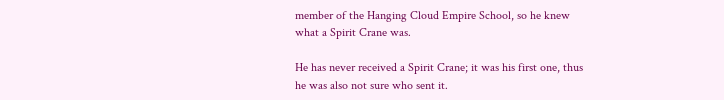member of the Hanging Cloud Empire School, so he knew what a Spirit Crane was.

He has never received a Spirit Crane; it was his first one, thus he was also not sure who sent it.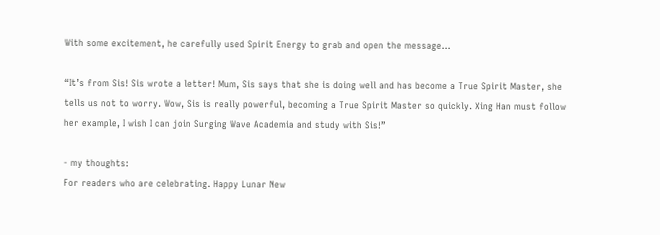With some excitement, he carefully used Spirit Energy to grab and open the message…

“It’s from Sis! Sis wrote a letter! Mum, Sis says that she is doing well and has become a True Spirit Master, she tells us not to worry. Wow, Sis is really powerful, becoming a True Spirit Master so quickly. Xing Han must follow her example, I wish I can join Surging Wave Academia and study with Sis!”

- my thoughts:
For readers who are celebrating. Happy Lunar New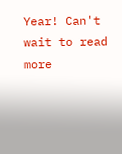Year! Can't wait to read more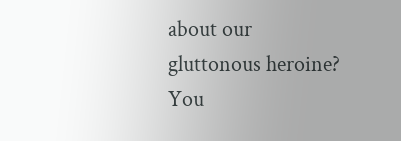about our gluttonous heroine? You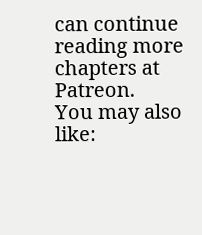can continue reading more chapters at Patreon.
You may also like: